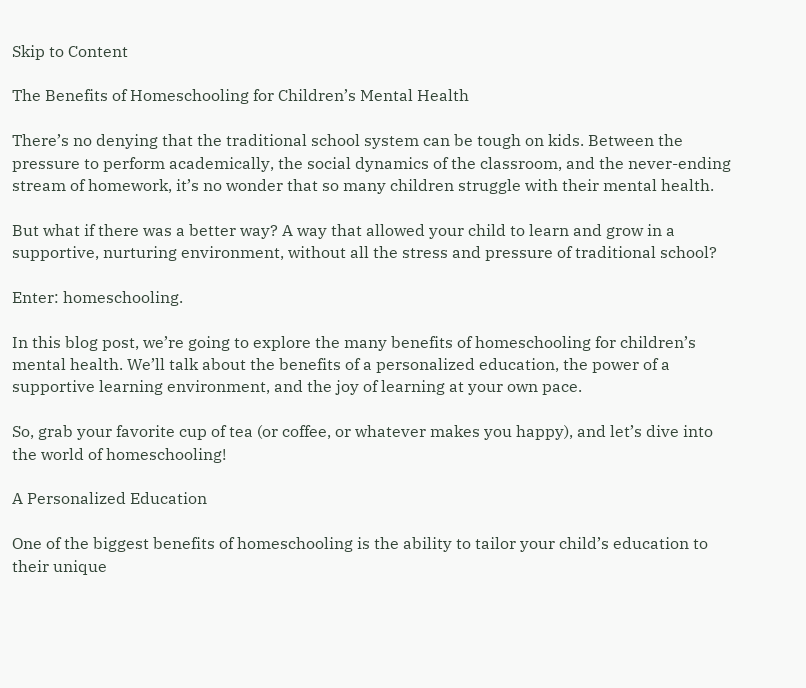Skip to Content

The Benefits of Homeschooling for Children’s Mental Health

There’s no denying that the traditional school system can be tough on kids. Between the pressure to perform academically, the social dynamics of the classroom, and the never-ending stream of homework, it’s no wonder that so many children struggle with their mental health.

But what if there was a better way? A way that allowed your child to learn and grow in a supportive, nurturing environment, without all the stress and pressure of traditional school?

Enter: homeschooling.

In this blog post, we’re going to explore the many benefits of homeschooling for children’s mental health. We’ll talk about the benefits of a personalized education, the power of a supportive learning environment, and the joy of learning at your own pace.

So, grab your favorite cup of tea (or coffee, or whatever makes you happy), and let’s dive into the world of homeschooling!

A Personalized Education

One of the biggest benefits of homeschooling is the ability to tailor your child’s education to their unique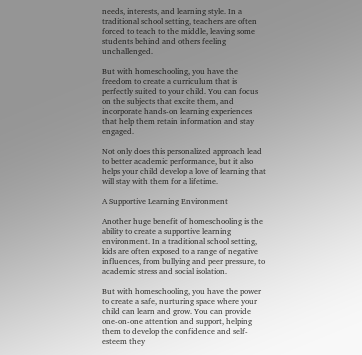needs, interests, and learning style. In a traditional school setting, teachers are often forced to teach to the middle, leaving some students behind and others feeling unchallenged.

But with homeschooling, you have the freedom to create a curriculum that is perfectly suited to your child. You can focus on the subjects that excite them, and incorporate hands-on learning experiences that help them retain information and stay engaged.

Not only does this personalized approach lead to better academic performance, but it also helps your child develop a love of learning that will stay with them for a lifetime.

A Supportive Learning Environment

Another huge benefit of homeschooling is the ability to create a supportive learning environment. In a traditional school setting, kids are often exposed to a range of negative influences, from bullying and peer pressure, to academic stress and social isolation.

But with homeschooling, you have the power to create a safe, nurturing space where your child can learn and grow. You can provide one-on-one attention and support, helping them to develop the confidence and self-esteem they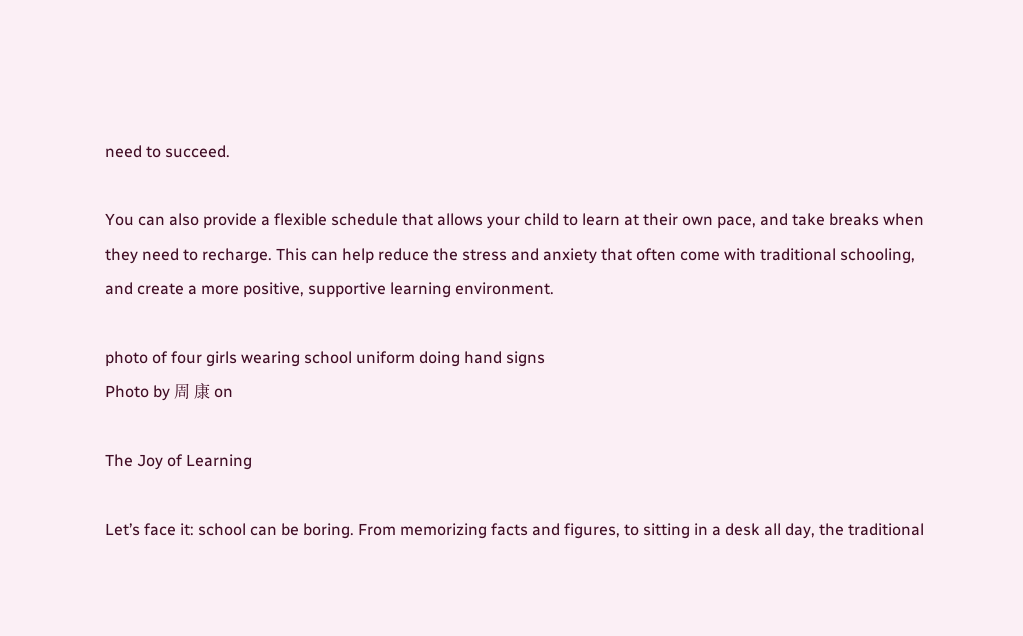need to succeed.

You can also provide a flexible schedule that allows your child to learn at their own pace, and take breaks when they need to recharge. This can help reduce the stress and anxiety that often come with traditional schooling, and create a more positive, supportive learning environment.

photo of four girls wearing school uniform doing hand signs
Photo by 周 康 on

The Joy of Learning

Let’s face it: school can be boring. From memorizing facts and figures, to sitting in a desk all day, the traditional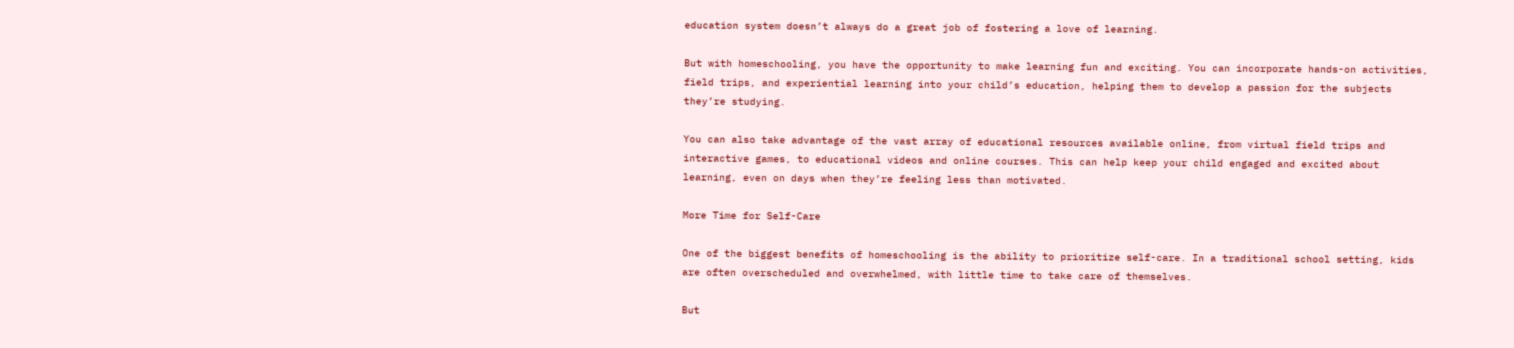education system doesn’t always do a great job of fostering a love of learning.

But with homeschooling, you have the opportunity to make learning fun and exciting. You can incorporate hands-on activities, field trips, and experiential learning into your child’s education, helping them to develop a passion for the subjects they’re studying.

You can also take advantage of the vast array of educational resources available online, from virtual field trips and interactive games, to educational videos and online courses. This can help keep your child engaged and excited about learning, even on days when they’re feeling less than motivated.

More Time for Self-Care

One of the biggest benefits of homeschooling is the ability to prioritize self-care. In a traditional school setting, kids are often overscheduled and overwhelmed, with little time to take care of themselves.

But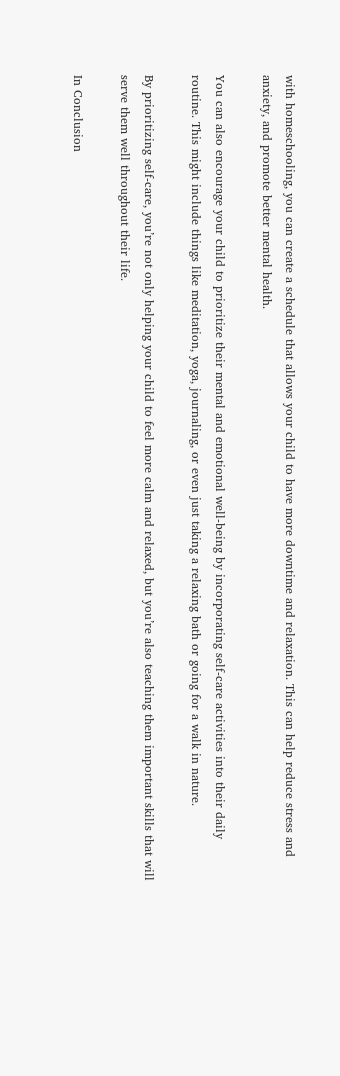with homeschooling, you can create a schedule that allows your child to have more downtime and relaxation. This can help reduce stress and anxiety, and promote better mental health.

You can also encourage your child to prioritize their mental and emotional well-being by incorporating self-care activities into their daily routine. This might include things like meditation, yoga, journaling, or even just taking a relaxing bath or going for a walk in nature.

By prioritizing self-care, you’re not only helping your child to feel more calm and relaxed, but you’re also teaching them important skills that will serve them well throughout their life.

In Conclusion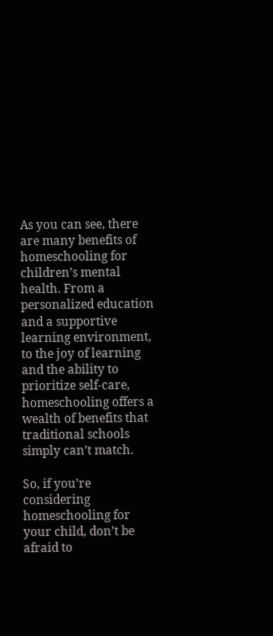As you can see, there are many benefits of homeschooling for children’s mental health. From a personalized education and a supportive learning environment, to the joy of learning and the ability to prioritize self-care, homeschooling offers a wealth of benefits that traditional schools simply can’t match.

So, if you’re considering homeschooling for your child, don’t be afraid to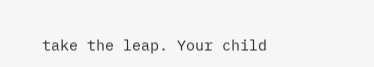take the leap. Your child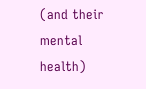(and their mental health)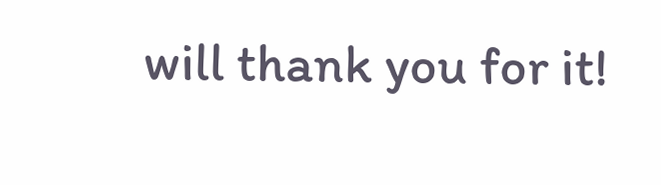will thank you for it!